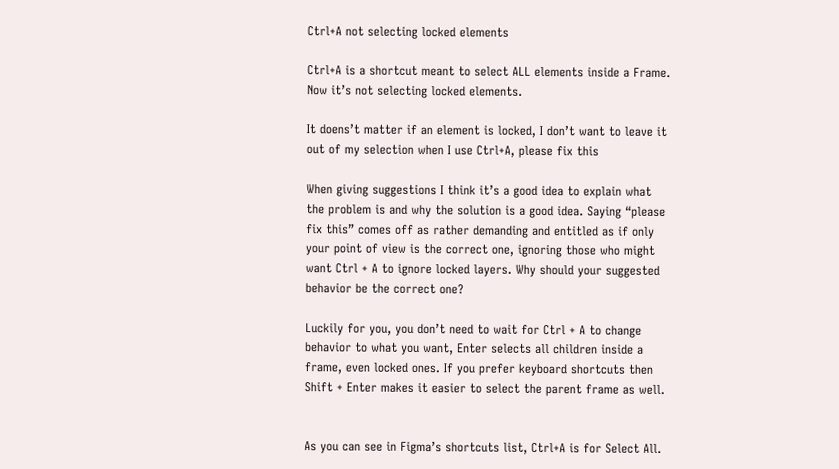Ctrl+A not selecting locked elements

Ctrl+A is a shortcut meant to select ALL elements inside a Frame. Now it’s not selecting locked elements.

It doens’t matter if an element is locked, I don’t want to leave it out of my selection when I use Ctrl+A, please fix this

When giving suggestions I think it’s a good idea to explain what the problem is and why the solution is a good idea. Saying “please fix this” comes off as rather demanding and entitled as if only your point of view is the correct one, ignoring those who might want Ctrl + A to ignore locked layers. Why should your suggested behavior be the correct one?

Luckily for you, you don’t need to wait for Ctrl + A to change behavior to what you want, Enter selects all children inside a frame, even locked ones. If you prefer keyboard shortcuts then Shift + Enter makes it easier to select the parent frame as well.


As you can see in Figma’s shortcuts list, Ctrl+A is for Select All.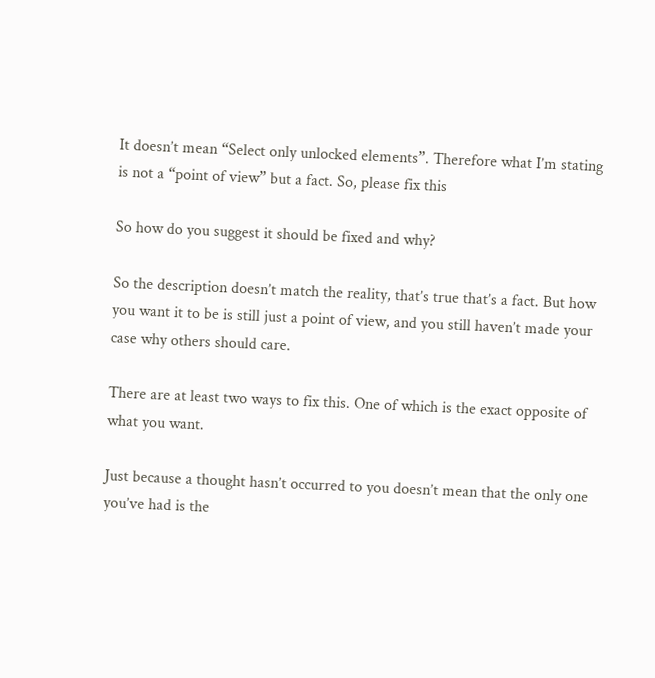It doesn’t mean “Select only unlocked elements”. Therefore what I’m stating is not a “point of view” but a fact. So, please fix this

So how do you suggest it should be fixed and why?

So the description doesn’t match the reality, that’s true that’s a fact. But how you want it to be is still just a point of view, and you still haven’t made your case why others should care.

There are at least two ways to fix this. One of which is the exact opposite of what you want.

Just because a thought hasn’t occurred to you doesn’t mean that the only one you’ve had is the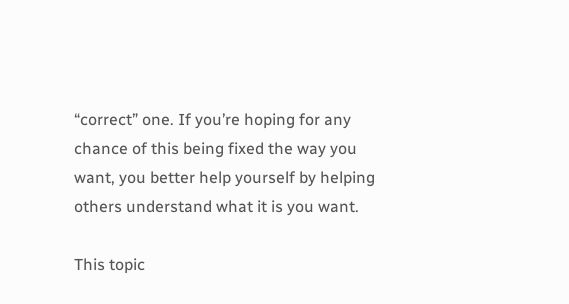“correct” one. If you’re hoping for any chance of this being fixed the way you want, you better help yourself by helping others understand what it is you want.

This topic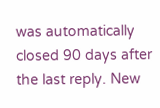was automatically closed 90 days after the last reply. New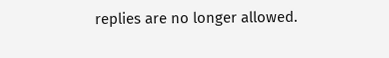replies are no longer allowed.